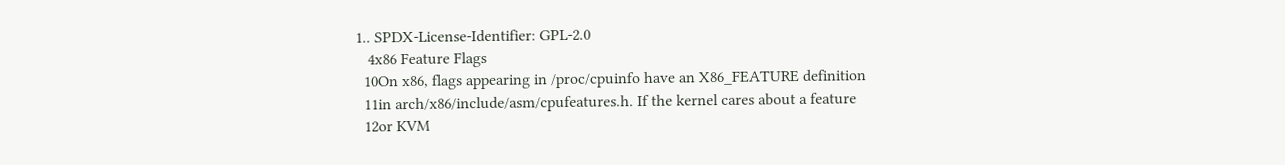1.. SPDX-License-Identifier: GPL-2.0
   4x86 Feature Flags
  10On x86, flags appearing in /proc/cpuinfo have an X86_FEATURE definition
  11in arch/x86/include/asm/cpufeatures.h. If the kernel cares about a feature
  12or KVM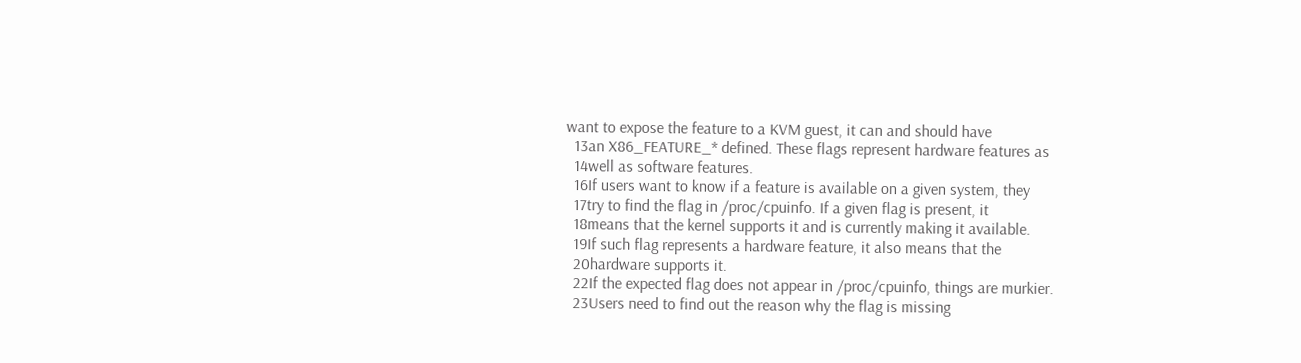want to expose the feature to a KVM guest, it can and should have
  13an X86_FEATURE_* defined. These flags represent hardware features as
  14well as software features.
  16If users want to know if a feature is available on a given system, they
  17try to find the flag in /proc/cpuinfo. If a given flag is present, it
  18means that the kernel supports it and is currently making it available.
  19If such flag represents a hardware feature, it also means that the
  20hardware supports it.
  22If the expected flag does not appear in /proc/cpuinfo, things are murkier.
  23Users need to find out the reason why the flag is missing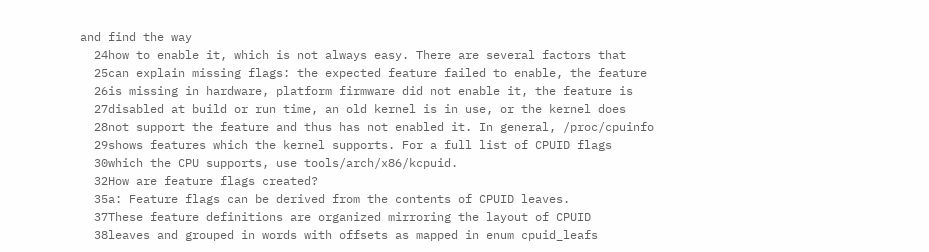and find the way
  24how to enable it, which is not always easy. There are several factors that
  25can explain missing flags: the expected feature failed to enable, the feature
  26is missing in hardware, platform firmware did not enable it, the feature is
  27disabled at build or run time, an old kernel is in use, or the kernel does
  28not support the feature and thus has not enabled it. In general, /proc/cpuinfo
  29shows features which the kernel supports. For a full list of CPUID flags
  30which the CPU supports, use tools/arch/x86/kcpuid.
  32How are feature flags created?
  35a: Feature flags can be derived from the contents of CPUID leaves.
  37These feature definitions are organized mirroring the layout of CPUID
  38leaves and grouped in words with offsets as mapped in enum cpuid_leafs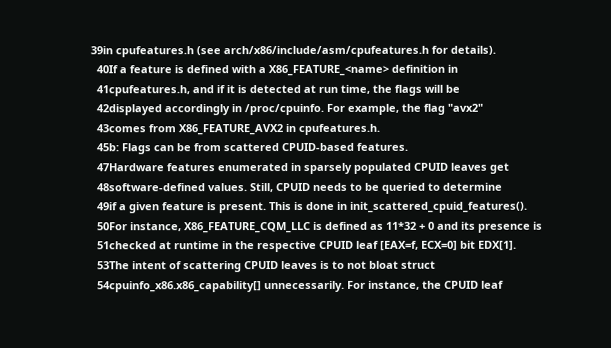39in cpufeatures.h (see arch/x86/include/asm/cpufeatures.h for details).
  40If a feature is defined with a X86_FEATURE_<name> definition in
  41cpufeatures.h, and if it is detected at run time, the flags will be
  42displayed accordingly in /proc/cpuinfo. For example, the flag "avx2"
  43comes from X86_FEATURE_AVX2 in cpufeatures.h.
  45b: Flags can be from scattered CPUID-based features.
  47Hardware features enumerated in sparsely populated CPUID leaves get
  48software-defined values. Still, CPUID needs to be queried to determine
  49if a given feature is present. This is done in init_scattered_cpuid_features().
  50For instance, X86_FEATURE_CQM_LLC is defined as 11*32 + 0 and its presence is
  51checked at runtime in the respective CPUID leaf [EAX=f, ECX=0] bit EDX[1].
  53The intent of scattering CPUID leaves is to not bloat struct
  54cpuinfo_x86.x86_capability[] unnecessarily. For instance, the CPUID leaf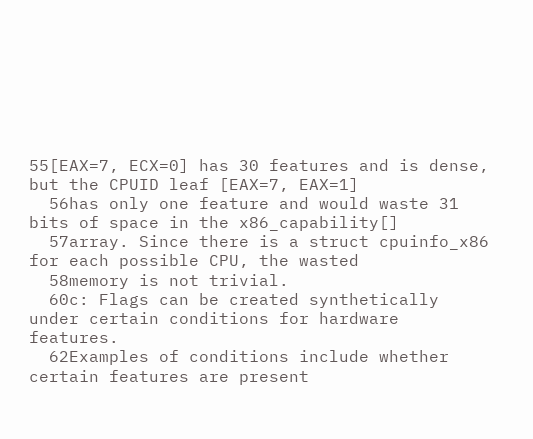55[EAX=7, ECX=0] has 30 features and is dense, but the CPUID leaf [EAX=7, EAX=1]
  56has only one feature and would waste 31 bits of space in the x86_capability[]
  57array. Since there is a struct cpuinfo_x86 for each possible CPU, the wasted
  58memory is not trivial.
  60c: Flags can be created synthetically under certain conditions for hardware features.
  62Examples of conditions include whether certain features are present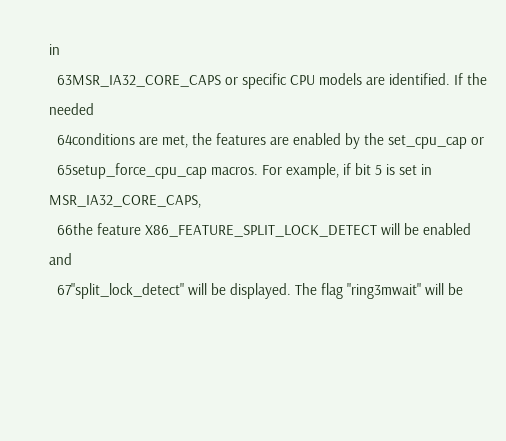in
  63MSR_IA32_CORE_CAPS or specific CPU models are identified. If the needed
  64conditions are met, the features are enabled by the set_cpu_cap or
  65setup_force_cpu_cap macros. For example, if bit 5 is set in MSR_IA32_CORE_CAPS,
  66the feature X86_FEATURE_SPLIT_LOCK_DETECT will be enabled and
  67"split_lock_detect" will be displayed. The flag "ring3mwait" will be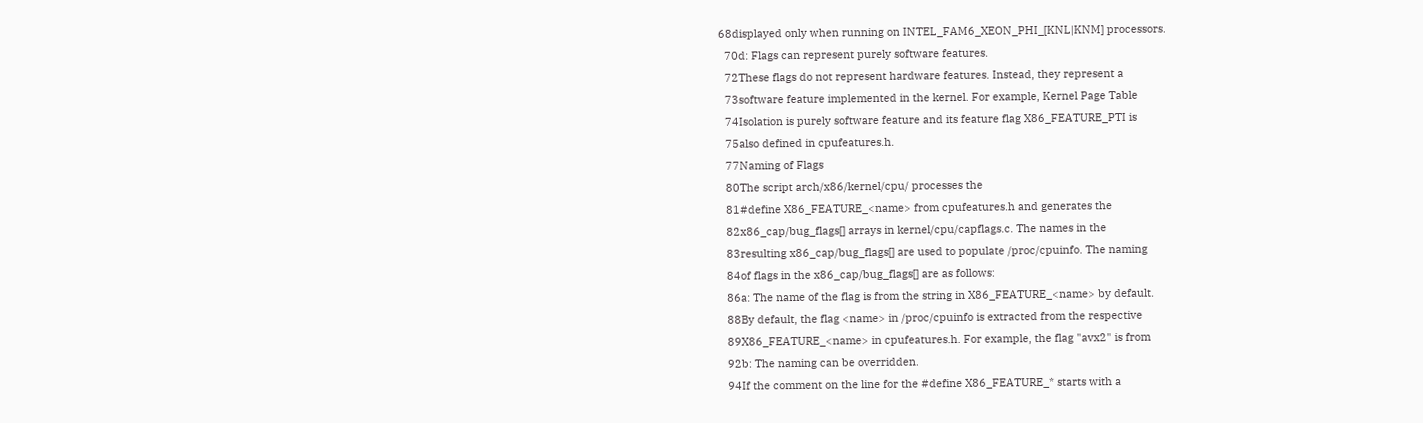68displayed only when running on INTEL_FAM6_XEON_PHI_[KNL|KNM] processors.
  70d: Flags can represent purely software features.
  72These flags do not represent hardware features. Instead, they represent a
  73software feature implemented in the kernel. For example, Kernel Page Table
  74Isolation is purely software feature and its feature flag X86_FEATURE_PTI is
  75also defined in cpufeatures.h.
  77Naming of Flags
  80The script arch/x86/kernel/cpu/ processes the
  81#define X86_FEATURE_<name> from cpufeatures.h and generates the
  82x86_cap/bug_flags[] arrays in kernel/cpu/capflags.c. The names in the
  83resulting x86_cap/bug_flags[] are used to populate /proc/cpuinfo. The naming
  84of flags in the x86_cap/bug_flags[] are as follows:
  86a: The name of the flag is from the string in X86_FEATURE_<name> by default.
  88By default, the flag <name> in /proc/cpuinfo is extracted from the respective
  89X86_FEATURE_<name> in cpufeatures.h. For example, the flag "avx2" is from
  92b: The naming can be overridden.
  94If the comment on the line for the #define X86_FEATURE_* starts with a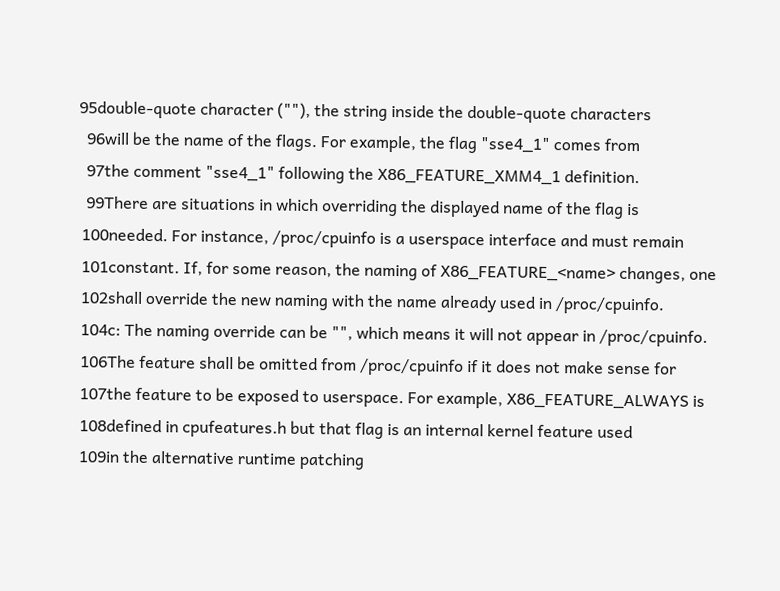95double-quote character (""), the string inside the double-quote characters
  96will be the name of the flags. For example, the flag "sse4_1" comes from
  97the comment "sse4_1" following the X86_FEATURE_XMM4_1 definition.
  99There are situations in which overriding the displayed name of the flag is
 100needed. For instance, /proc/cpuinfo is a userspace interface and must remain
 101constant. If, for some reason, the naming of X86_FEATURE_<name> changes, one
 102shall override the new naming with the name already used in /proc/cpuinfo.
 104c: The naming override can be "", which means it will not appear in /proc/cpuinfo.
 106The feature shall be omitted from /proc/cpuinfo if it does not make sense for
 107the feature to be exposed to userspace. For example, X86_FEATURE_ALWAYS is
 108defined in cpufeatures.h but that flag is an internal kernel feature used
 109in the alternative runtime patching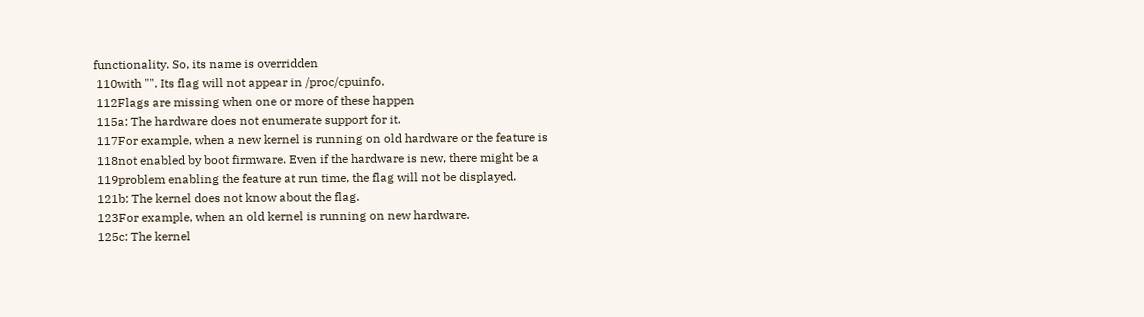functionality. So, its name is overridden
 110with "". Its flag will not appear in /proc/cpuinfo.
 112Flags are missing when one or more of these happen
 115a: The hardware does not enumerate support for it.
 117For example, when a new kernel is running on old hardware or the feature is
 118not enabled by boot firmware. Even if the hardware is new, there might be a
 119problem enabling the feature at run time, the flag will not be displayed.
 121b: The kernel does not know about the flag.
 123For example, when an old kernel is running on new hardware.
 125c: The kernel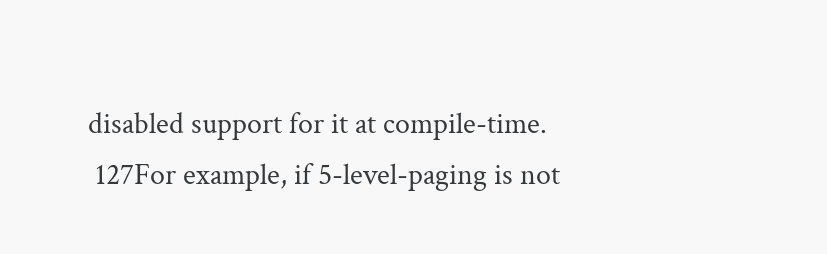disabled support for it at compile-time.
 127For example, if 5-level-paging is not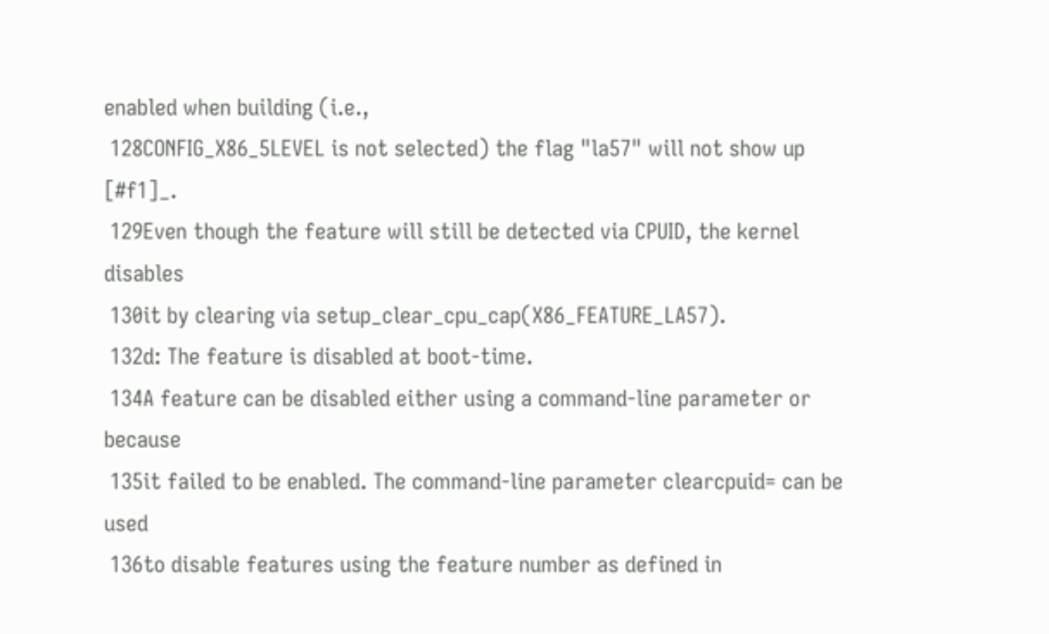enabled when building (i.e.,
 128CONFIG_X86_5LEVEL is not selected) the flag "la57" will not show up [#f1]_.
 129Even though the feature will still be detected via CPUID, the kernel disables
 130it by clearing via setup_clear_cpu_cap(X86_FEATURE_LA57).
 132d: The feature is disabled at boot-time.
 134A feature can be disabled either using a command-line parameter or because
 135it failed to be enabled. The command-line parameter clearcpuid= can be used
 136to disable features using the feature number as defined in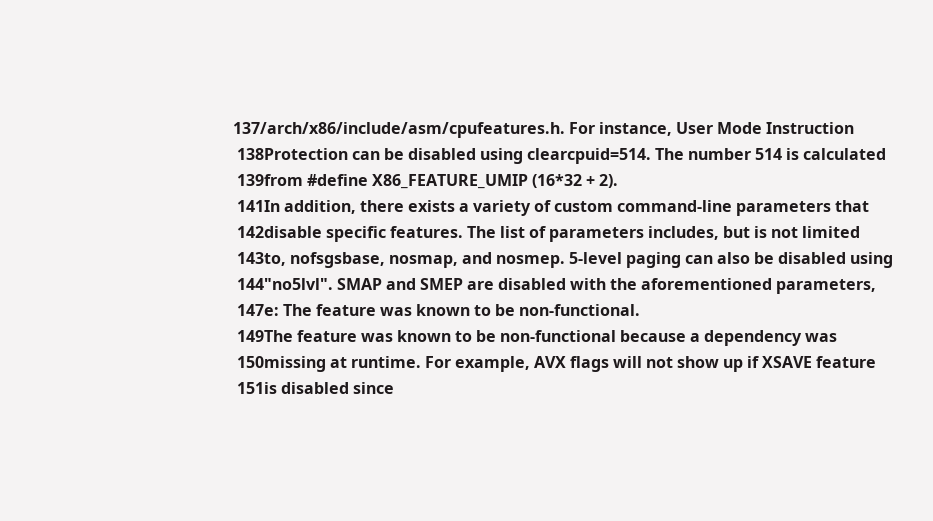137/arch/x86/include/asm/cpufeatures.h. For instance, User Mode Instruction
 138Protection can be disabled using clearcpuid=514. The number 514 is calculated
 139from #define X86_FEATURE_UMIP (16*32 + 2).
 141In addition, there exists a variety of custom command-line parameters that
 142disable specific features. The list of parameters includes, but is not limited
 143to, nofsgsbase, nosmap, and nosmep. 5-level paging can also be disabled using
 144"no5lvl". SMAP and SMEP are disabled with the aforementioned parameters,
 147e: The feature was known to be non-functional.
 149The feature was known to be non-functional because a dependency was
 150missing at runtime. For example, AVX flags will not show up if XSAVE feature
 151is disabled since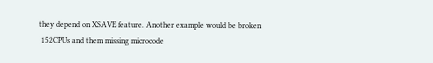they depend on XSAVE feature. Another example would be broken
 152CPUs and them missing microcode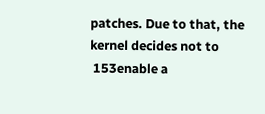patches. Due to that, the kernel decides not to
 153enable a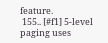feature.
 155.. [#f1] 5-level paging uses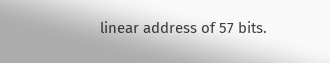linear address of 57 bits.